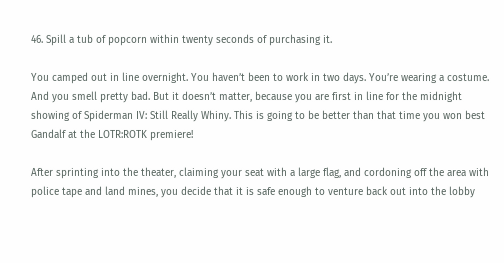46. Spill a tub of popcorn within twenty seconds of purchasing it.

You camped out in line overnight. You haven’t been to work in two days. You’re wearing a costume. And you smell pretty bad. But it doesn’t matter, because you are first in line for the midnight showing of Spiderman IV: Still Really Whiny. This is going to be better than that time you won best Gandalf at the LOTR:ROTK premiere!

After sprinting into the theater, claiming your seat with a large flag, and cordoning off the area with police tape and land mines, you decide that it is safe enough to venture back out into the lobby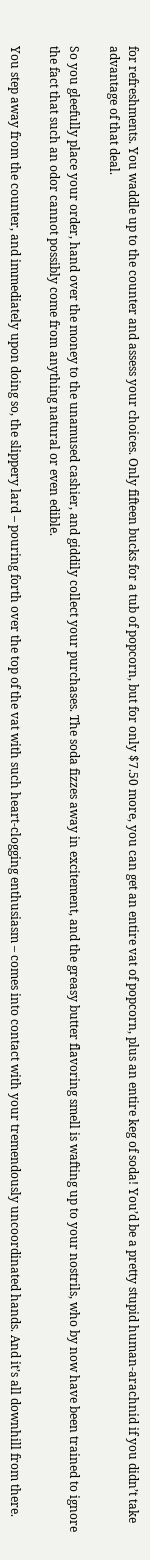for refreshments. You waddle up to the counter and assess your choices. Only fifteen bucks for a tub of popcorn, but for only $7.50 more, you can get an entire vat of popcorn, plus an entire keg of soda! You’d be a pretty stupid human-arachnid if you didn’t take advantage of that deal.

So you gleefully place your order, hand over the money to the unamused cashier, and giddily collect your purchases. The soda fizzes away in excitement, and the greasy butter flavoring smell is wafting up to your nostrils, who by now have been trained to ignore the fact that such an odor cannot possibly come from anything natural or even edible.

You step away from the counter, and immediately upon doing so, the slippery lard – pouring forth over the top of the vat with such heart-clogging enthusiasm – comes into contact with your tremendously uncoordinated hands. And it’s all downhill from there.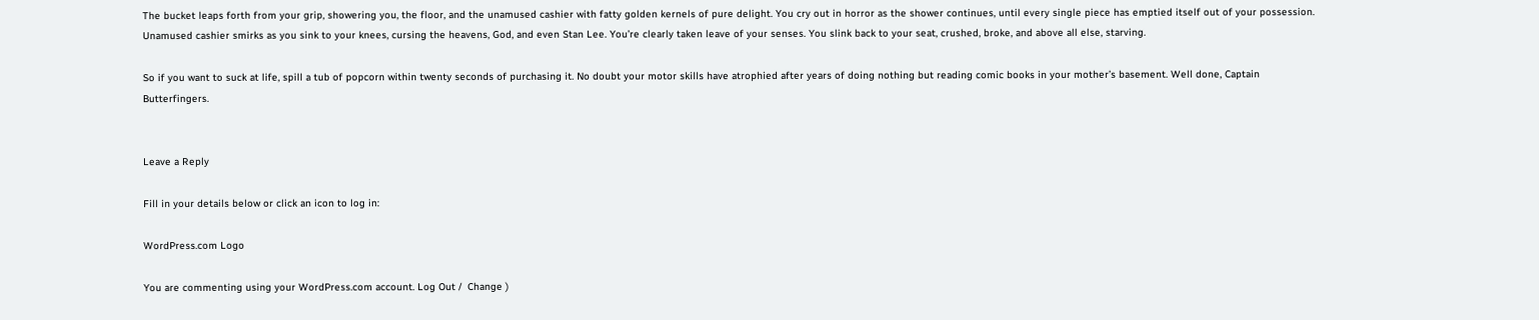The bucket leaps forth from your grip, showering you, the floor, and the unamused cashier with fatty golden kernels of pure delight. You cry out in horror as the shower continues, until every single piece has emptied itself out of your possession. Unamused cashier smirks as you sink to your knees, cursing the heavens, God, and even Stan Lee. You’re clearly taken leave of your senses. You slink back to your seat, crushed, broke, and above all else, starving.

So if you want to suck at life, spill a tub of popcorn within twenty seconds of purchasing it. No doubt your motor skills have atrophied after years of doing nothing but reading comic books in your mother’s basement. Well done, Captain Butterfingers.


Leave a Reply

Fill in your details below or click an icon to log in:

WordPress.com Logo

You are commenting using your WordPress.com account. Log Out /  Change )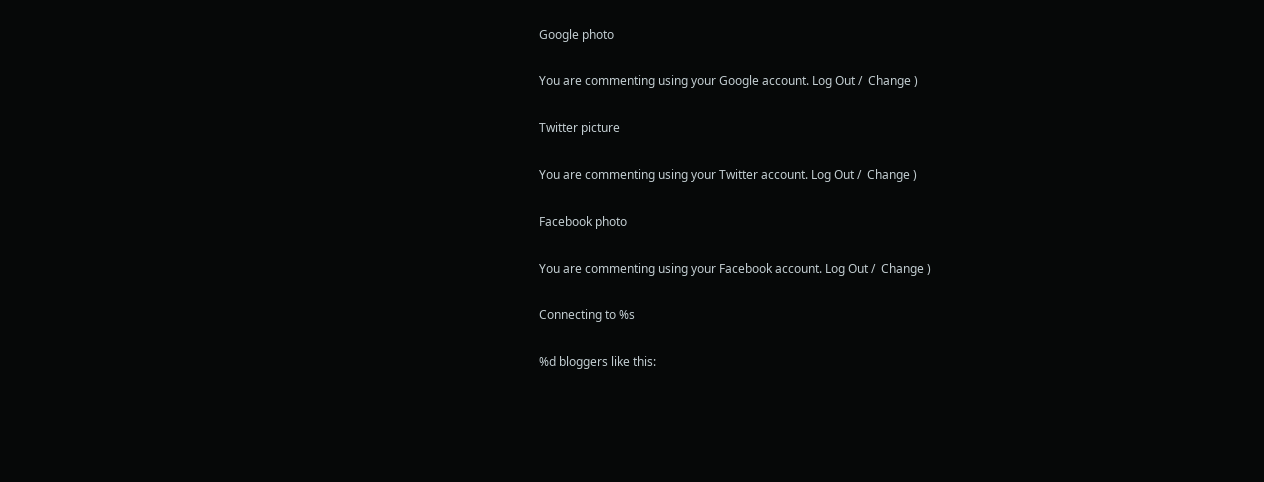Google photo

You are commenting using your Google account. Log Out /  Change )

Twitter picture

You are commenting using your Twitter account. Log Out /  Change )

Facebook photo

You are commenting using your Facebook account. Log Out /  Change )

Connecting to %s

%d bloggers like this: